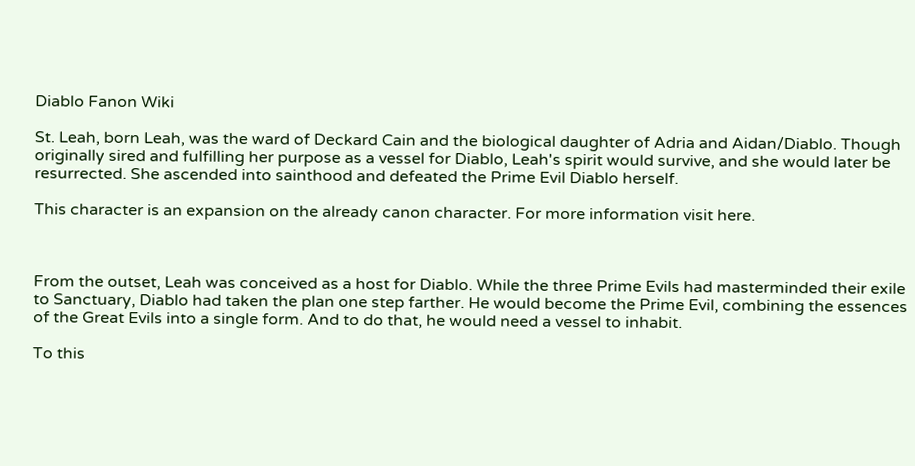Diablo Fanon Wiki

St. Leah, born Leah, was the ward of Deckard Cain and the biological daughter of Adria and Aidan/Diablo. Though originally sired and fulfilling her purpose as a vessel for Diablo, Leah's spirit would survive, and she would later be resurrected. She ascended into sainthood and defeated the Prime Evil Diablo herself.

This character is an expansion on the already canon character. For more information visit here.



From the outset, Leah was conceived as a host for Diablo. While the three Prime Evils had masterminded their exile to Sanctuary, Diablo had taken the plan one step farther. He would become the Prime Evil, combining the essences of the Great Evils into a single form. And to do that, he would need a vessel to inhabit.

To this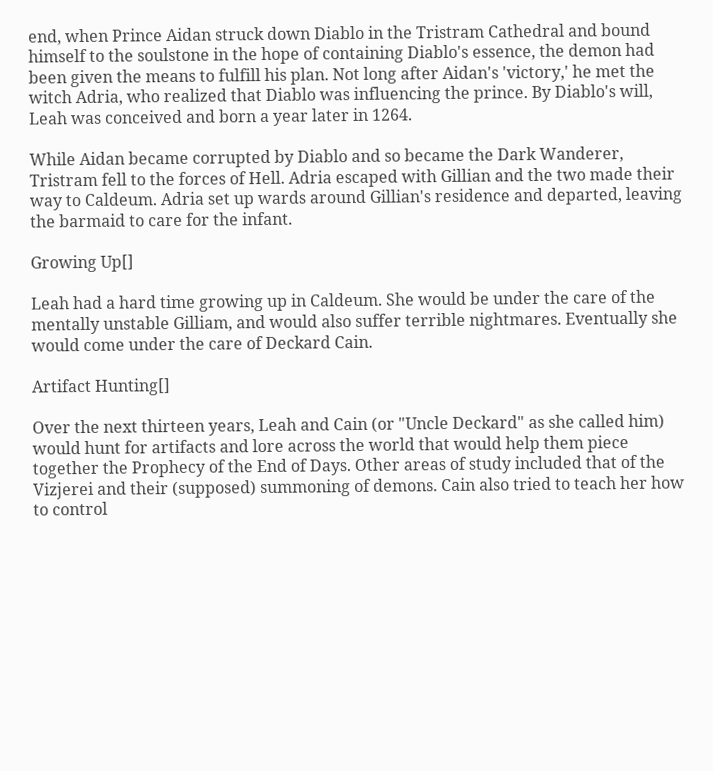end, when Prince Aidan struck down Diablo in the Tristram Cathedral and bound himself to the soulstone in the hope of containing Diablo's essence, the demon had been given the means to fulfill his plan. Not long after Aidan's 'victory,' he met the witch Adria, who realized that Diablo was influencing the prince. By Diablo's will, Leah was conceived and born a year later in 1264.

While Aidan became corrupted by Diablo and so became the Dark Wanderer, Tristram fell to the forces of Hell. Adria escaped with Gillian and the two made their way to Caldeum. Adria set up wards around Gillian's residence and departed, leaving the barmaid to care for the infant.

Growing Up[]

Leah had a hard time growing up in Caldeum. She would be under the care of the mentally unstable Gilliam, and would also suffer terrible nightmares. Eventually she would come under the care of Deckard Cain.

Artifact Hunting[]

Over the next thirteen years, Leah and Cain (or "Uncle Deckard" as she called him) would hunt for artifacts and lore across the world that would help them piece together the Prophecy of the End of Days. Other areas of study included that of the Vizjerei and their (supposed) summoning of demons. Cain also tried to teach her how to control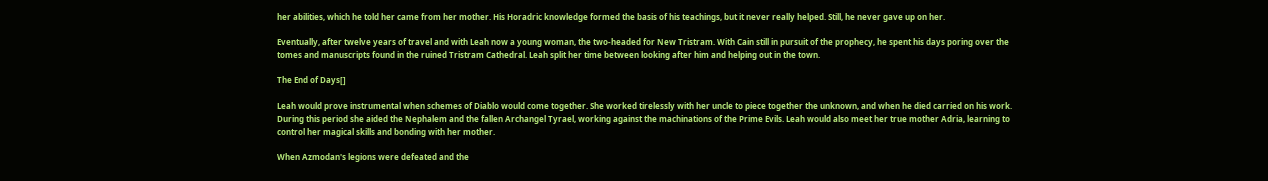her abilities, which he told her came from her mother. His Horadric knowledge formed the basis of his teachings, but it never really helped. Still, he never gave up on her.

Eventually, after twelve years of travel and with Leah now a young woman, the two-headed for New Tristram. With Cain still in pursuit of the prophecy, he spent his days poring over the tomes and manuscripts found in the ruined Tristram Cathedral. Leah split her time between looking after him and helping out in the town.

The End of Days[]

Leah would prove instrumental when schemes of Diablo would come together. She worked tirelessly with her uncle to piece together the unknown, and when he died carried on his work. During this period she aided the Nephalem and the fallen Archangel Tyrael, working against the machinations of the Prime Evils. Leah would also meet her true mother Adria, learning to control her magical skills and bonding with her mother.

When Azmodan's legions were defeated and the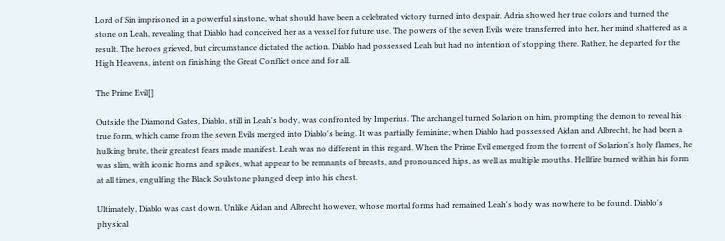Lord of Sin imprisoned in a powerful sinstone, what should have been a celebrated victory turned into despair. Adria showed her true colors and turned the stone on Leah, revealing that Diablo had conceived her as a vessel for future use. The powers of the seven Evils were transferred into her, her mind shattered as a result. The heroes grieved, but circumstance dictated the action. Diablo had possessed Leah but had no intention of stopping there. Rather, he departed for the High Heavens, intent on finishing the Great Conflict once and for all.

The Prime Evil[]

Outside the Diamond Gates, Diablo, still in Leah's body, was confronted by Imperius. The archangel turned Solarion on him, prompting the demon to reveal his true form, which came from the seven Evils merged into Diablo's being. It was partially feminine; when Diablo had possessed Aidan and Albrecht, he had been a hulking brute, their greatest fears made manifest. Leah was no different in this regard. When the Prime Evil emerged from the torrent of Solarion's holy flames, he was slim, with iconic horns and spikes, what appear to be remnants of breasts, and pronounced hips, as well as multiple mouths. Hellfire burned within his form at all times, engulfing the Black Soulstone plunged deep into his chest.

Ultimately, Diablo was cast down. Unlike Aidan and Albrecht however, whose mortal forms had remained Leah's body was nowhere to be found. Diablo's physical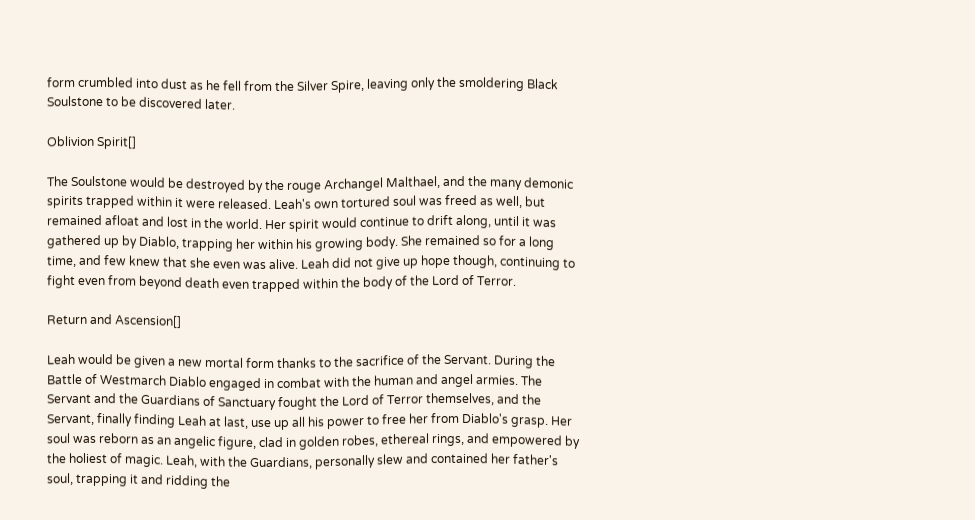form crumbled into dust as he fell from the Silver Spire, leaving only the smoldering Black Soulstone to be discovered later.

Oblivion Spirit[]

The Soulstone would be destroyed by the rouge Archangel Malthael, and the many demonic spirits trapped within it were released. Leah's own tortured soul was freed as well, but remained afloat and lost in the world. Her spirit would continue to drift along, until it was gathered up by Diablo, trapping her within his growing body. She remained so for a long time, and few knew that she even was alive. Leah did not give up hope though, continuing to fight even from beyond death even trapped within the body of the Lord of Terror.

Return and Ascension[]

Leah would be given a new mortal form thanks to the sacrifice of the Servant. During the Battle of Westmarch Diablo engaged in combat with the human and angel armies. The Servant and the Guardians of Sanctuary fought the Lord of Terror themselves, and the Servant, finally finding Leah at last, use up all his power to free her from Diablo's grasp. Her soul was reborn as an angelic figure, clad in golden robes, ethereal rings, and empowered by the holiest of magic. Leah, with the Guardians, personally slew and contained her father's soul, trapping it and ridding the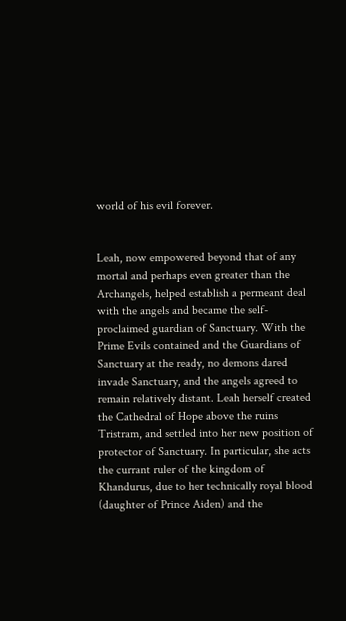world of his evil forever.


Leah, now empowered beyond that of any mortal and perhaps even greater than the Archangels, helped establish a permeant deal with the angels and became the self-proclaimed guardian of Sanctuary. With the Prime Evils contained and the Guardians of Sanctuary at the ready, no demons dared invade Sanctuary, and the angels agreed to remain relatively distant. Leah herself created the Cathedral of Hope above the ruins Tristram, and settled into her new position of protector of Sanctuary. In particular, she acts the currant ruler of the kingdom of Khandurus, due to her technically royal blood (daughter of Prince Aiden) and the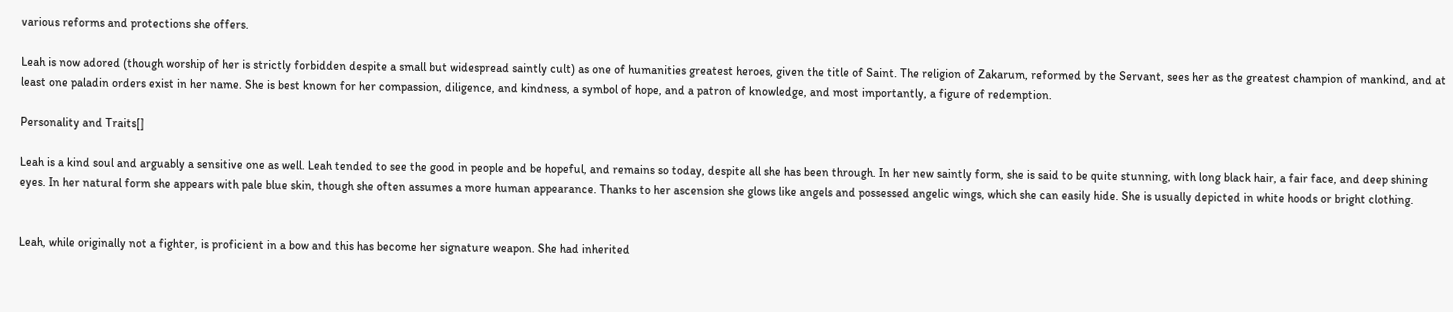various reforms and protections she offers.

Leah is now adored (though worship of her is strictly forbidden despite a small but widespread saintly cult) as one of humanities greatest heroes, given the title of Saint. The religion of Zakarum, reformed by the Servant, sees her as the greatest champion of mankind, and at least one paladin orders exist in her name. She is best known for her compassion, diligence, and kindness, a symbol of hope, and a patron of knowledge, and most importantly, a figure of redemption.

Personality and Traits[]

Leah is a kind soul and arguably a sensitive one as well. Leah tended to see the good in people and be hopeful, and remains so today, despite all she has been through. In her new saintly form, she is said to be quite stunning, with long black hair, a fair face, and deep shining eyes. In her natural form she appears with pale blue skin, though she often assumes a more human appearance. Thanks to her ascension she glows like angels and possessed angelic wings, which she can easily hide. She is usually depicted in white hoods or bright clothing.


Leah, while originally not a fighter, is proficient in a bow and this has become her signature weapon. She had inherited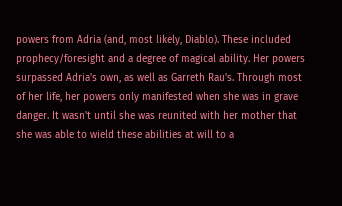powers from Adria (and, most likely, Diablo). These included prophecy/foresight and a degree of magical ability. Her powers surpassed Adria's own, as well as Garreth Rau's. Through most of her life, her powers only manifested when she was in grave danger. It wasn't until she was reunited with her mother that she was able to wield these abilities at will to a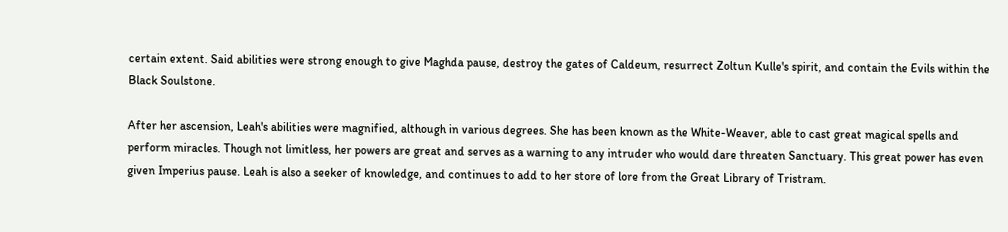certain extent. Said abilities were strong enough to give Maghda pause, destroy the gates of Caldeum, resurrect Zoltun Kulle's spirit, and contain the Evils within the Black Soulstone.

After her ascension, Leah's abilities were magnified, although in various degrees. She has been known as the White-Weaver, able to cast great magical spells and perform miracles. Though not limitless, her powers are great and serves as a warning to any intruder who would dare threaten Sanctuary. This great power has even given Imperius pause. Leah is also a seeker of knowledge, and continues to add to her store of lore from the Great Library of Tristram.